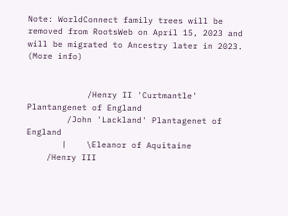Note: WorldConnect family trees will be removed from RootsWeb on April 15, 2023 and will be migrated to Ancestry later in 2023. (More info)


            /Henry II 'Curtmantle' Plantangenet of England
        /John 'Lackland' Plantagenet of England
       |    \Eleanor of Aquitaine
    /Henry III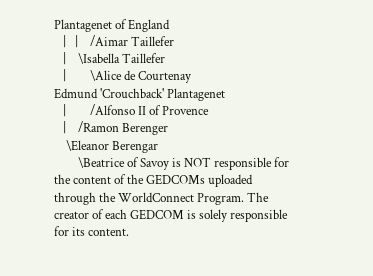Plantagenet of England
   |   |    /Aimar Taillefer
   |    \Isabella Taillefer
   |        \Alice de Courtenay
Edmund 'Crouchback' Plantagenet
   |        /Alfonso II of Provence
   |    /Ramon Berenger
    \Eleanor Berengar
        \Beatrice of Savoy is NOT responsible for the content of the GEDCOMs uploaded through the WorldConnect Program. The creator of each GEDCOM is solely responsible for its content.